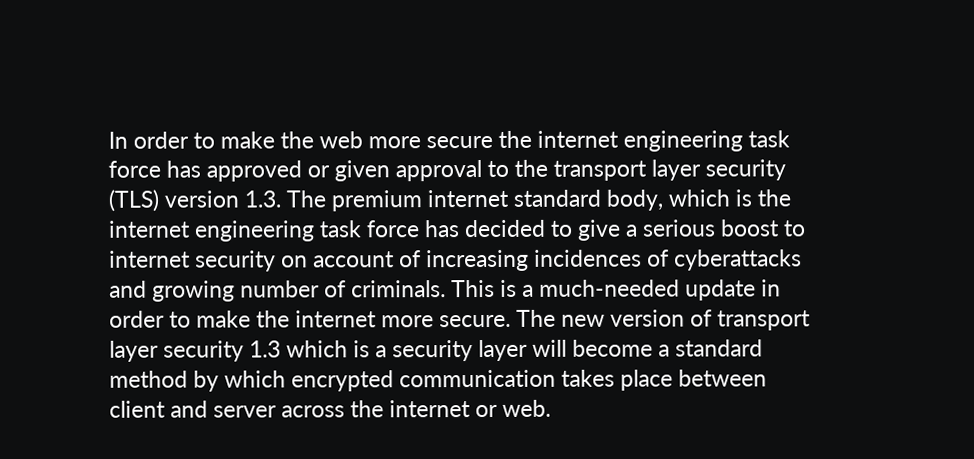In order to make the web more secure the internet engineering task force has approved or given approval to the transport layer security (TLS) version 1.3. The premium internet standard body, which is the internet engineering task force has decided to give a serious boost to internet security on account of increasing incidences of cyberattacks and growing number of criminals. This is a much-needed update in order to make the internet more secure. The new version of transport layer security 1.3 which is a security layer will become a standard method by which encrypted communication takes place between client and server across the internet or web.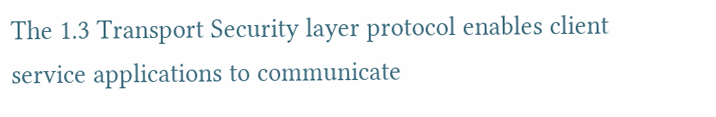The 1.3 Transport Security layer protocol enables client service applications to communicate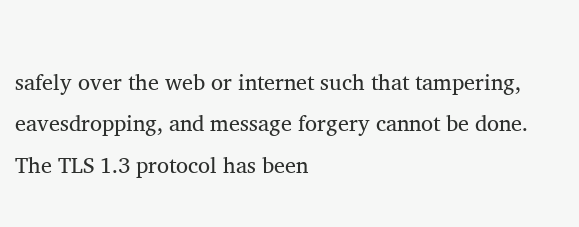safely over the web or internet such that tampering, eavesdropping, and message forgery cannot be done. The TLS 1.3 protocol has been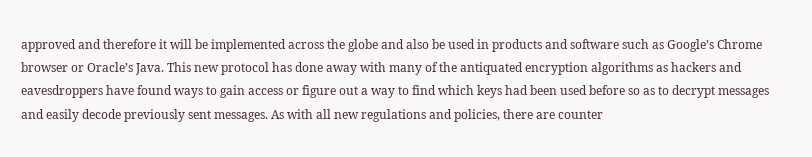approved and therefore it will be implemented across the globe and also be used in products and software such as Google’s Chrome browser or Oracle’s Java. This new protocol has done away with many of the antiquated encryption algorithms as hackers and eavesdroppers have found ways to gain access or figure out a way to find which keys had been used before so as to decrypt messages and easily decode previously sent messages. As with all new regulations and policies, there are counter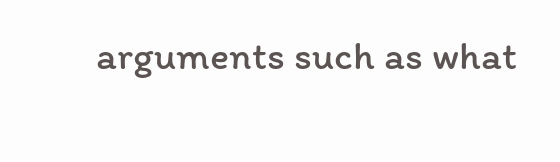arguments such as what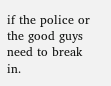if the police or the good guys need to break in.